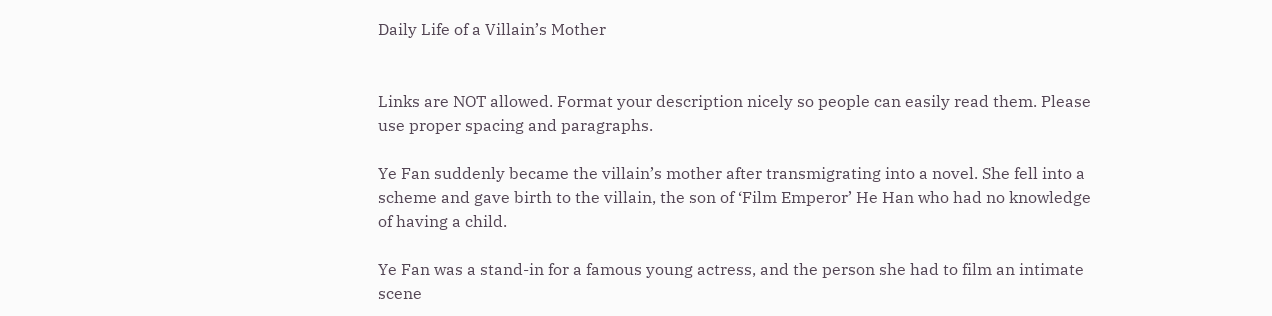Daily Life of a Villain’s Mother


Links are NOT allowed. Format your description nicely so people can easily read them. Please use proper spacing and paragraphs.

Ye Fan suddenly became the villain’s mother after transmigrating into a novel. She fell into a scheme and gave birth to the villain, the son of ‘Film Emperor’ He Han who had no knowledge of having a child.

Ye Fan was a stand-in for a famous young actress, and the person she had to film an intimate scene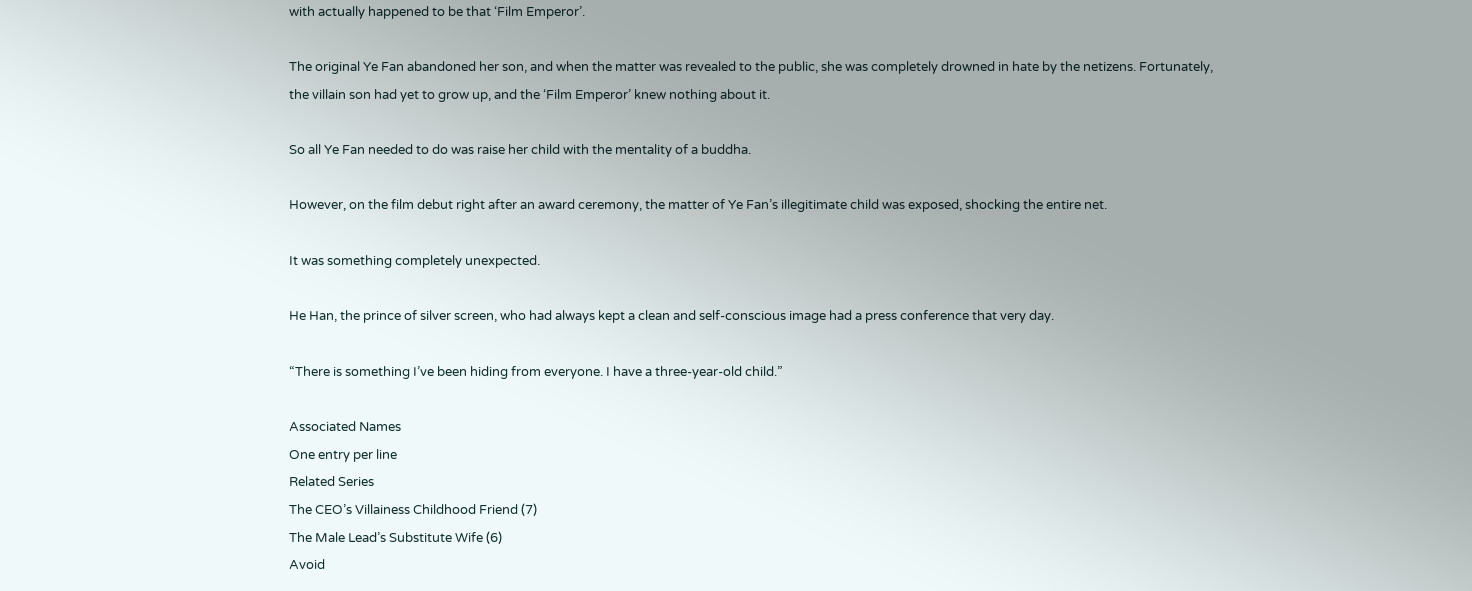with actually happened to be that ‘Film Emperor’.

The original Ye Fan abandoned her son, and when the matter was revealed to the public, she was completely drowned in hate by the netizens. Fortunately, the villain son had yet to grow up, and the ‘Film Emperor’ knew nothing about it.

So all Ye Fan needed to do was raise her child with the mentality of a buddha.

However, on the film debut right after an award ceremony, the matter of Ye Fan’s illegitimate child was exposed, shocking the entire net.

It was something completely unexpected.

He Han, the prince of silver screen, who had always kept a clean and self-conscious image had a press conference that very day.

“There is something I’ve been hiding from everyone. I have a three-year-old child.”

Associated Names
One entry per line
Related Series
The CEO’s Villainess Childhood Friend (7)
The Male Lead’s Substitute Wife (6)
Avoid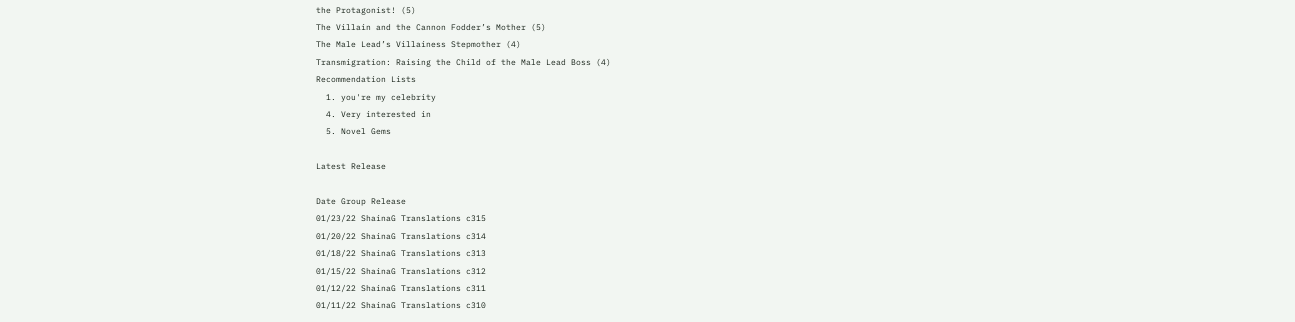the Protagonist! (5)
The Villain and the Cannon Fodder’s Mother (5)
The Male Lead’s Villainess Stepmother (4)
Transmigration: Raising the Child of the Male Lead Boss (4)
Recommendation Lists
  1. you're my celebrity
  4. Very interested in
  5. Novel Gems

Latest Release

Date Group Release
01/23/22 ShainaG Translations c315
01/20/22 ShainaG Translations c314
01/18/22 ShainaG Translations c313
01/15/22 ShainaG Translations c312
01/12/22 ShainaG Translations c311
01/11/22 ShainaG Translations c310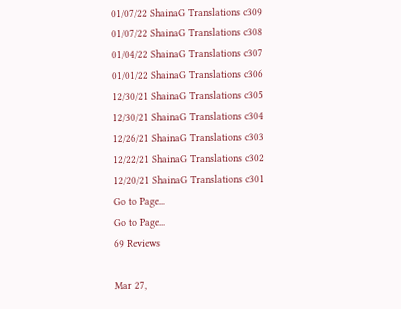01/07/22 ShainaG Translations c309
01/07/22 ShainaG Translations c308
01/04/22 ShainaG Translations c307
01/01/22 ShainaG Translations c306
12/30/21 ShainaG Translations c305
12/30/21 ShainaG Translations c304
12/26/21 ShainaG Translations c303
12/22/21 ShainaG Translations c302
12/20/21 ShainaG Translations c301
Go to Page...
Go to Page...
69 Reviews

Mar 27,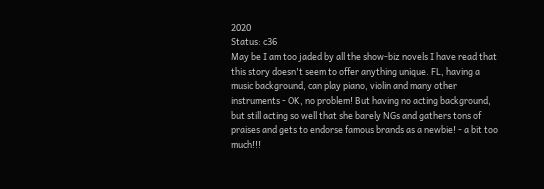2020
Status: c36
May be I am too jaded by all the show-biz novels I have read that this story doesn't seem to offer anything unique. FL, having a music background, can play piano, violin and many other instruments - OK, no problem! But having no acting background, but still acting so well that she barely NGs and gathers tons of praises and gets to endorse famous brands as a newbie! - a bit too much!!!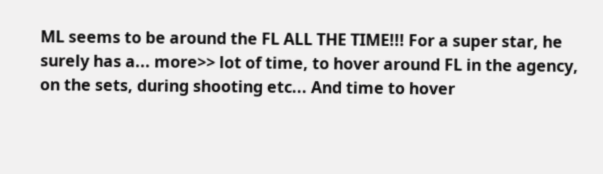ML seems to be around the FL ALL THE TIME!!! For a super star, he surely has a... more>> lot of time, to hover around FL in the agency, on the sets, during shooting etc... And time to hover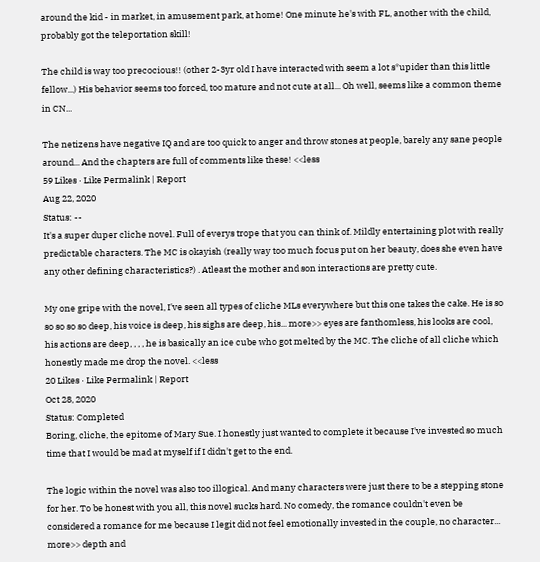around the kid - in market, in amusement park, at home! One minute he's with FL, another with the child, probably got the teleportation skill!

The child is way too precocious!! (other 2-3yr old I have interacted with seem a lot s*upider than this little fellow...) His behavior seems too forced, too mature and not cute at all... Oh well, seems like a common theme in CN...

The netizens have negative IQ and are too quick to anger and throw stones at people, barely any sane people around... And the chapters are full of comments like these! <<less
59 Likes · Like Permalink | Report
Aug 22, 2020
Status: --
It's a super duper cliche novel. Full of everys trope that you can think of. Mildly entertaining plot with really predictable characters. The MC is okayish (really way too much focus put on her beauty, does she even have any other defining characteristics?) . Atleast the mother and son interactions are pretty cute.

My one gripe with the novel, I've seen all types of cliche MLs everywhere but this one takes the cake. He is so so so so so deep, his voice is deep, his sighs are deep, his... more>> eyes are fanthomless, his looks are cool, his actions are deep, , , , he is basically an ice cube who got melted by the MC. The cliche of all cliche which honestly made me drop the novel. <<less
20 Likes · Like Permalink | Report
Oct 28, 2020
Status: Completed
Boring, cliche, the epitome of Mary Sue. I honestly just wanted to complete it because I've invested so much time that I would be mad at myself if I didn't get to the end.

The logic within the novel was also too illogical. And many characters were just there to be a stepping stone for her. To be honest with you all, this novel sucks hard. No comedy, the romance couldn't even be considered a romance for me because I legit did not feel emotionally invested in the couple, no character... more>> depth and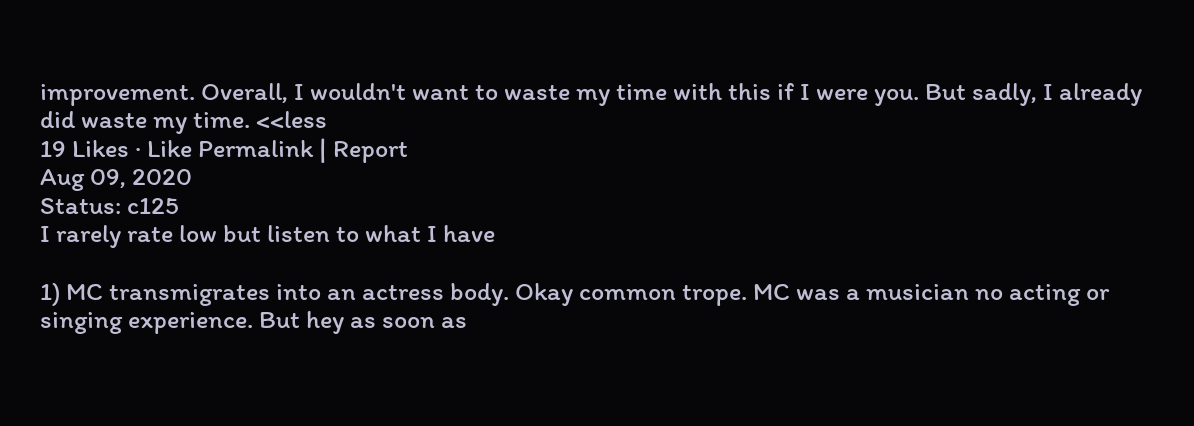improvement. Overall, I wouldn't want to waste my time with this if I were you. But sadly, I already did waste my time. <<less
19 Likes · Like Permalink | Report
Aug 09, 2020
Status: c125
I rarely rate low but listen to what I have

1) MC transmigrates into an actress body. Okay common trope. MC was a musician no acting or singing experience. But hey as soon as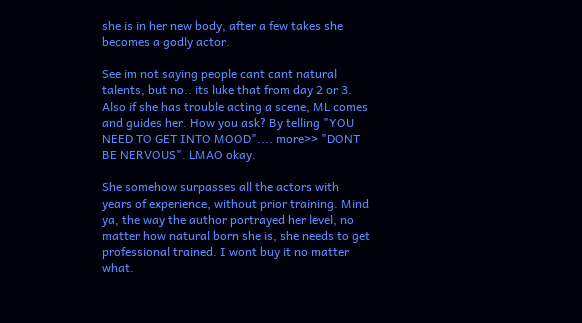she is in her new body, after a few takes she becomes a godly actor.

See im not saying people cant cant natural talents, but no.. its luke that from day 2 or 3. Also if she has trouble acting a scene, ML comes and guides her. How you ask? By telling "YOU NEED TO GET INTO MOOD".... more>> "DONT BE NERVOUS". LMAO okay.

She somehow surpasses all the actors with years of experience, without prior training. Mind ya, the way the author portrayed her level, no matter how natural born she is, she needs to get professional trained. I wont buy it no matter what.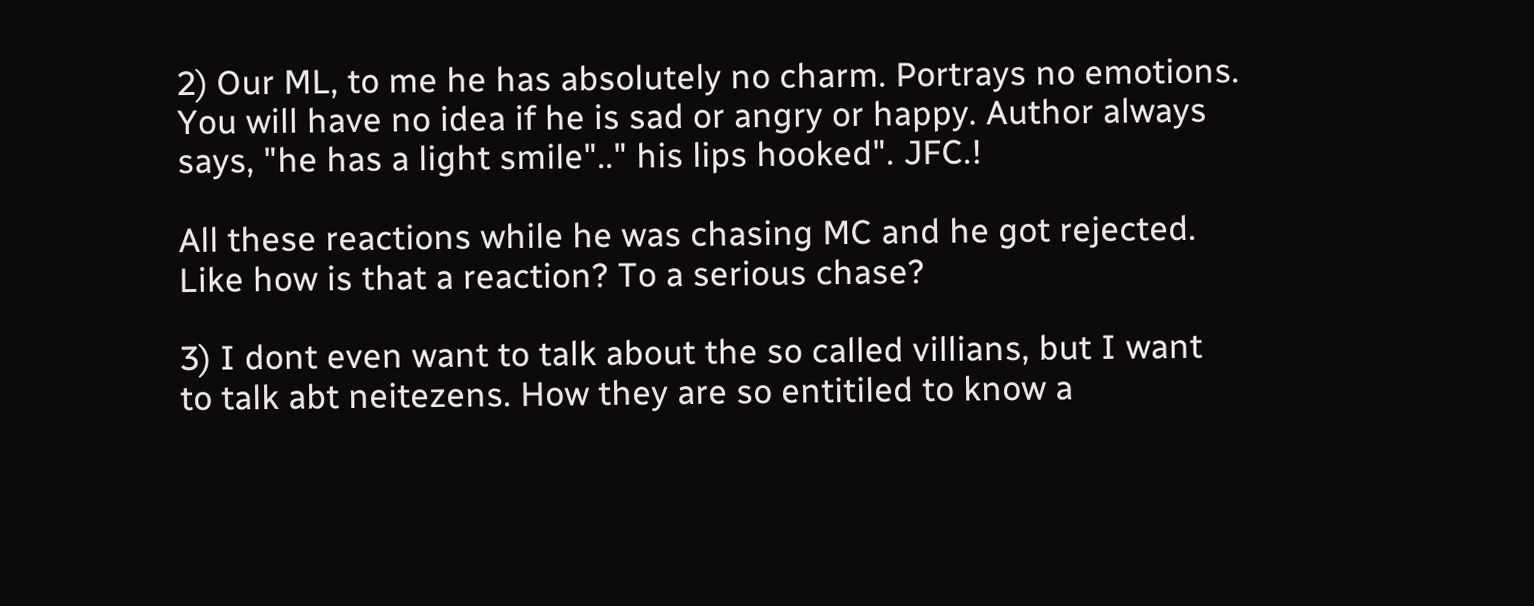2) Our ML, to me he has absolutely no charm. Portrays no emotions. You will have no idea if he is sad or angry or happy. Author always says, "he has a light smile".." his lips hooked". JFC.!

All these reactions while he was chasing MC and he got rejected. Like how is that a reaction? To a serious chase?

3) I dont even want to talk about the so called villians, but I want to talk abt neitezens. How they are so entitiled to know a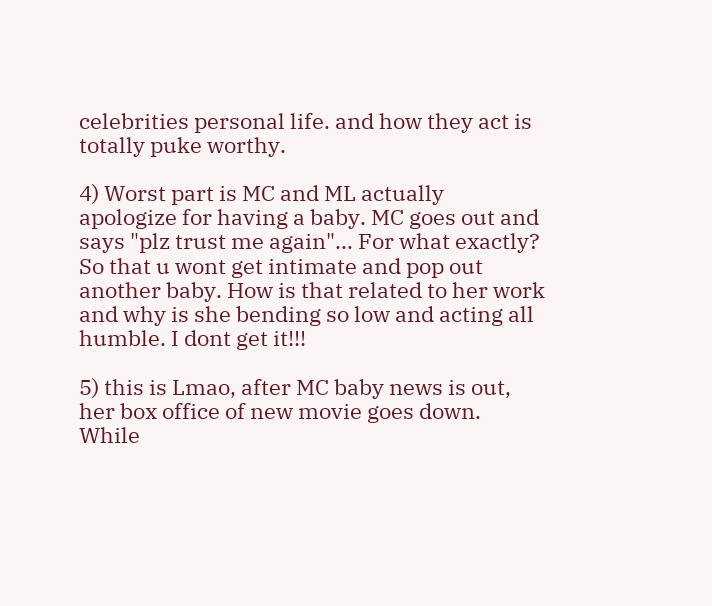celebrities personal life. and how they act is totally puke worthy.

4) Worst part is MC and ML actually apologize for having a baby. MC goes out and says "plz trust me again"... For what exactly? So that u wont get intimate and pop out another baby. How is that related to her work and why is she bending so low and acting all humble. I dont get it!!!

5) this is Lmao, after MC baby news is out, her box office of new movie goes down. While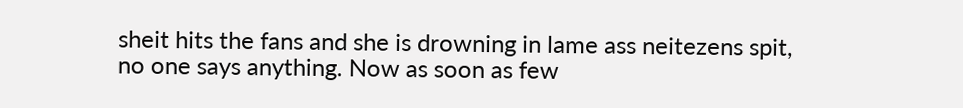sheit hits the fans and she is drowning in lame ass neitezens spit, no one says anything. Now as soon as few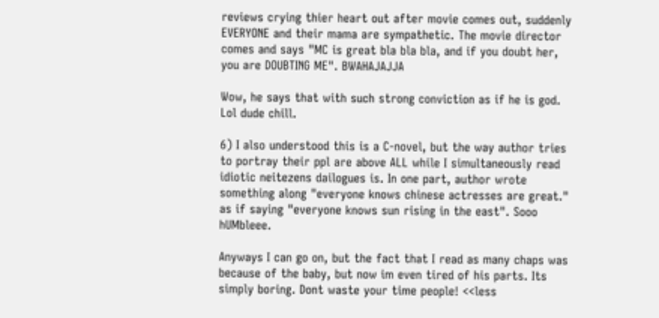reviews crying thier heart out after movie comes out, suddenly EVERYONE and their mama are sympathetic. The movie director comes and says "MC is great bla bla bla, and if you doubt her, you are DOUBTING ME". BWAHAJAJJA

Wow, he says that with such strong conviction as if he is god. Lol dude chill.

6) I also understood this is a C-novel, but the way author tries to portray their ppl are above ALL while I simultaneously read idiotic neitezens dailogues is. In one part, author wrote something along "everyone knows chinese actresses are great." as if saying "everyone knows sun rising in the east". Sooo hUMbleee.

Anyways I can go on, but the fact that I read as many chaps was because of the baby, but now im even tired of his parts. Its simply boring. Dont waste your time people! <<less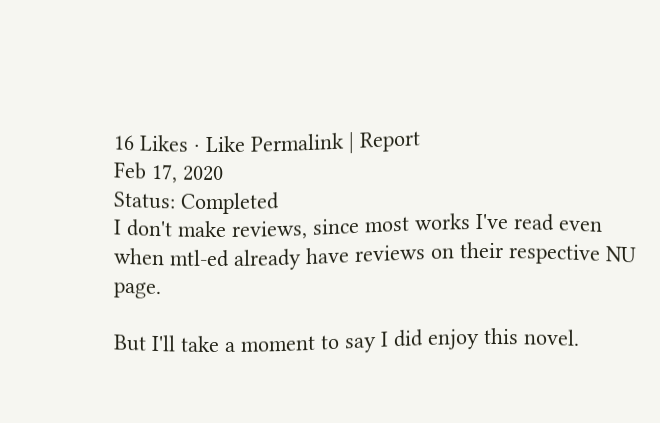16 Likes · Like Permalink | Report
Feb 17, 2020
Status: Completed
I don't make reviews, since most works I've read even when mtl-ed already have reviews on their respective NU page.

But I'll take a moment to say I did enjoy this novel.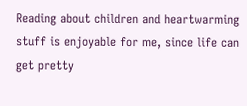Reading about children and heartwarming stuff is enjoyable for me, since life can get pretty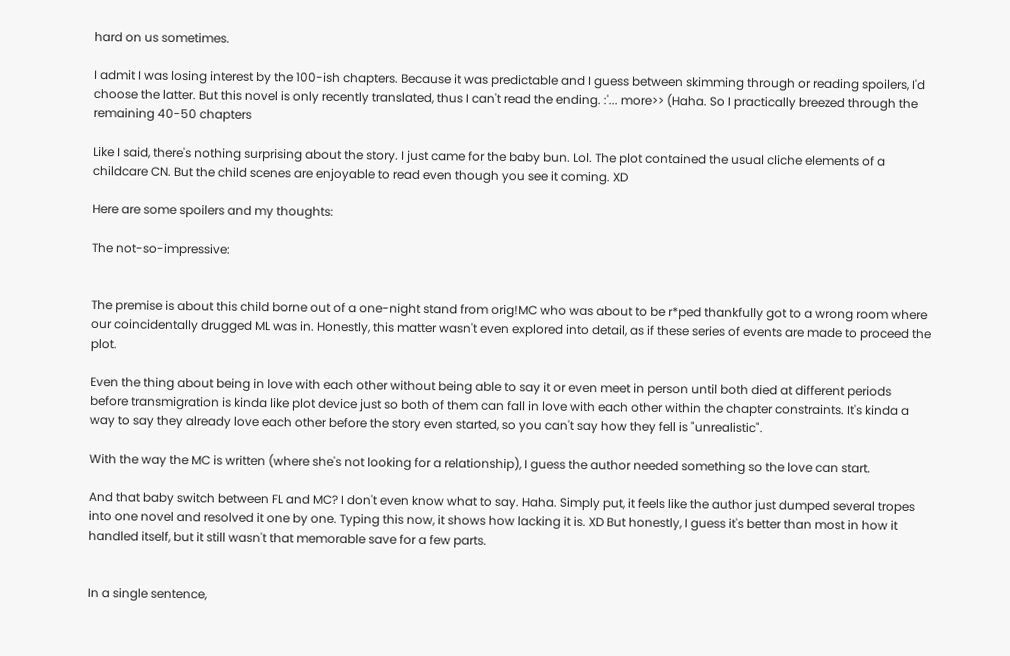hard on us sometimes.

I admit I was losing interest by the 100-ish chapters. Because it was predictable and I guess between skimming through or reading spoilers, I'd choose the latter. But this novel is only recently translated, thus I can't read the ending. :'... more>> (Haha. So I practically breezed through the remaining 40-50 chapters

Like I said, there's nothing surprising about the story. I just came for the baby bun. Lol. The plot contained the usual cliche elements of a childcare CN. But the child scenes are enjoyable to read even though you see it coming. XD

Here are some spoilers and my thoughts:

The not-so-impressive:


The premise is about this child borne out of a one-night stand from orig!MC who was about to be r*ped thankfully got to a wrong room where our coincidentally drugged ML was in. Honestly, this matter wasn't even explored into detail, as if these series of events are made to proceed the plot.

Even the thing about being in love with each other without being able to say it or even meet in person until both died at different periods before transmigration is kinda like plot device just so both of them can fall in love with each other within the chapter constraints. It's kinda a way to say they already love each other before the story even started, so you can't say how they fell is "unrealistic".

With the way the MC is written (where she's not looking for a relationship), I guess the author needed something so the love can start.

And that baby switch between FL and MC? I don't even know what to say. Haha. Simply put, it feels like the author just dumped several tropes into one novel and resolved it one by one. Typing this now, it shows how lacking it is. XD But honestly, I guess it's better than most in how it handled itself, but it still wasn't that memorable save for a few parts.


In a single sentence,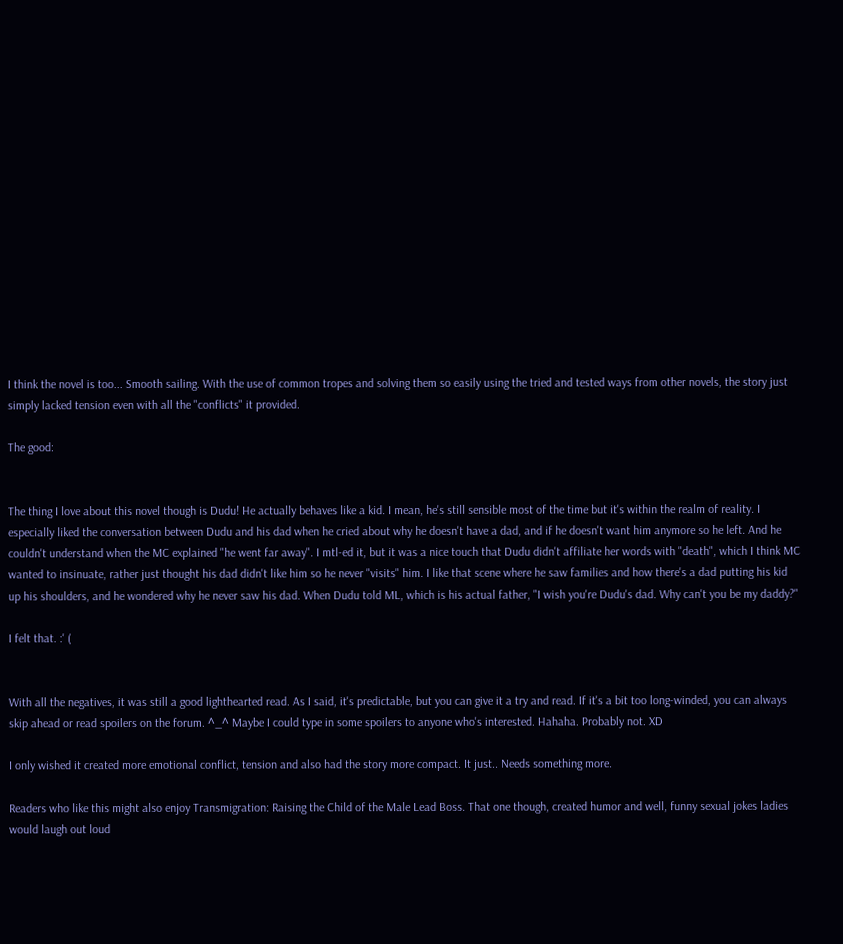I think the novel is too... Smooth sailing. With the use of common tropes and solving them so easily using the tried and tested ways from other novels, the story just simply lacked tension even with all the "conflicts" it provided.

The good:


The thing I love about this novel though is Dudu! He actually behaves like a kid. I mean, he's still sensible most of the time but it's within the realm of reality. I especially liked the conversation between Dudu and his dad when he cried about why he doesn't have a dad, and if he doesn't want him anymore so he left. And he couldn't understand when the MC explained "he went far away". I mtl-ed it, but it was a nice touch that Dudu didn't affiliate her words with "death", which I think MC wanted to insinuate, rather just thought his dad didn't like him so he never "visits" him. I like that scene where he saw families and how there's a dad putting his kid up his shoulders, and he wondered why he never saw his dad. When Dudu told ML, which is his actual father, "I wish you're Dudu's dad. Why can't you be my daddy?"

I felt that. :' (


With all the negatives, it was still a good lighthearted read. As I said, it's predictable, but you can give it a try and read. If it's a bit too long-winded, you can always skip ahead or read spoilers on the forum. ^_^ Maybe I could type in some spoilers to anyone who's interested. Hahaha. Probably not. XD

I only wished it created more emotional conflict, tension and also had the story more compact. It just.. Needs something more.

Readers who like this might also enjoy Transmigration: Raising the Child of the Male Lead Boss. That one though, created humor and well, funny sexual jokes ladies would laugh out loud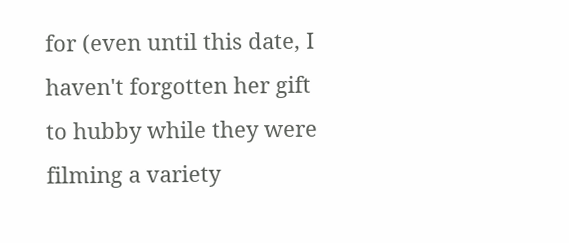for (even until this date, I haven't forgotten her gift to hubby while they were filming a variety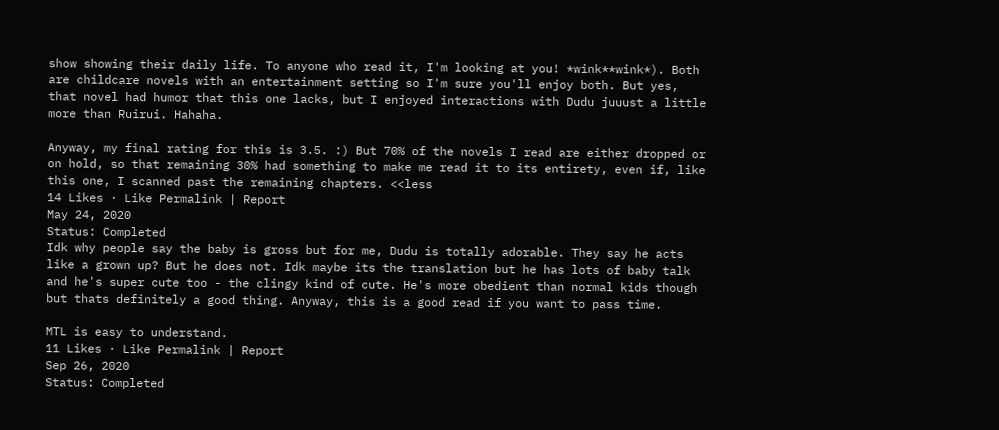show showing their daily life. To anyone who read it, I'm looking at you! *wink**wink*). Both are childcare novels with an entertainment setting so I'm sure you'll enjoy both. But yes, that novel had humor that this one lacks, but I enjoyed interactions with Dudu juuust a little more than Ruirui. Hahaha.

Anyway, my final rating for this is 3.5. :) But 70% of the novels I read are either dropped or on hold, so that remaining 30% had something to make me read it to its entirety, even if, like this one, I scanned past the remaining chapters. <<less
14 Likes · Like Permalink | Report
May 24, 2020
Status: Completed
Idk why people say the baby is gross but for me, Dudu is totally adorable. They say he acts like a grown up? But he does not. Idk maybe its the translation but he has lots of baby talk and he's super cute too - the clingy kind of cute. He's more obedient than normal kids though but thats definitely a good thing. Anyway, this is a good read if you want to pass time.

MTL is easy to understand.
11 Likes · Like Permalink | Report
Sep 26, 2020
Status: Completed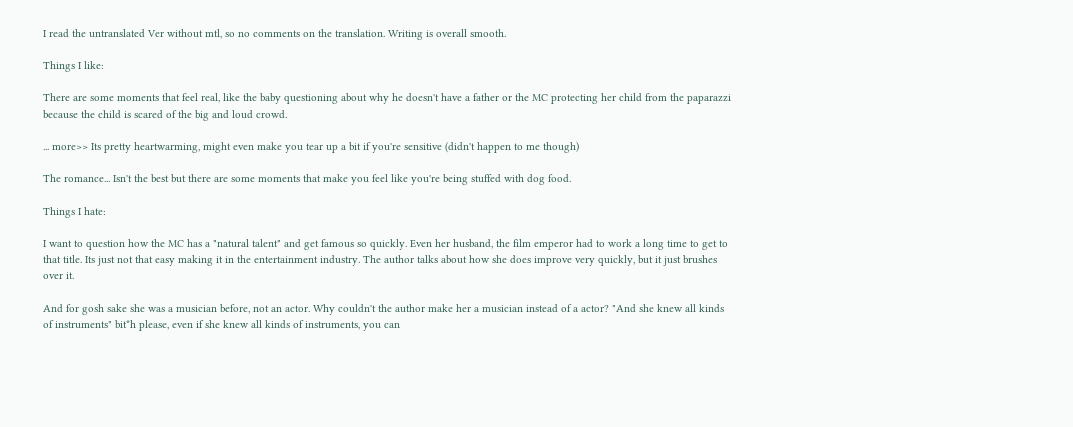I read the untranslated Ver without mtl, so no comments on the translation. Writing is overall smooth.

Things I like:

There are some moments that feel real, like the baby questioning about why he doesn't have a father or the MC protecting her child from the paparazzi because the child is scared of the big and loud crowd.

... more>> Its pretty heartwarming, might even make you tear up a bit if you're sensitive (didn't happen to me though)

The romance... Isn't the best but there are some moments that make you feel like you're being stuffed with dog food.

Things I hate:

I want to question how the MC has a "natural talent" and get famous so quickly. Even her husband, the film emperor had to work a long time to get to that title. Its just not that easy making it in the entertainment industry. The author talks about how she does improve very quickly, but it just brushes over it.

And for gosh sake she was a musician before, not an actor. Why couldn't the author make her a musician instead of a actor? "And she knew all kinds of instruments" bit*h please, even if she knew all kinds of instruments, you can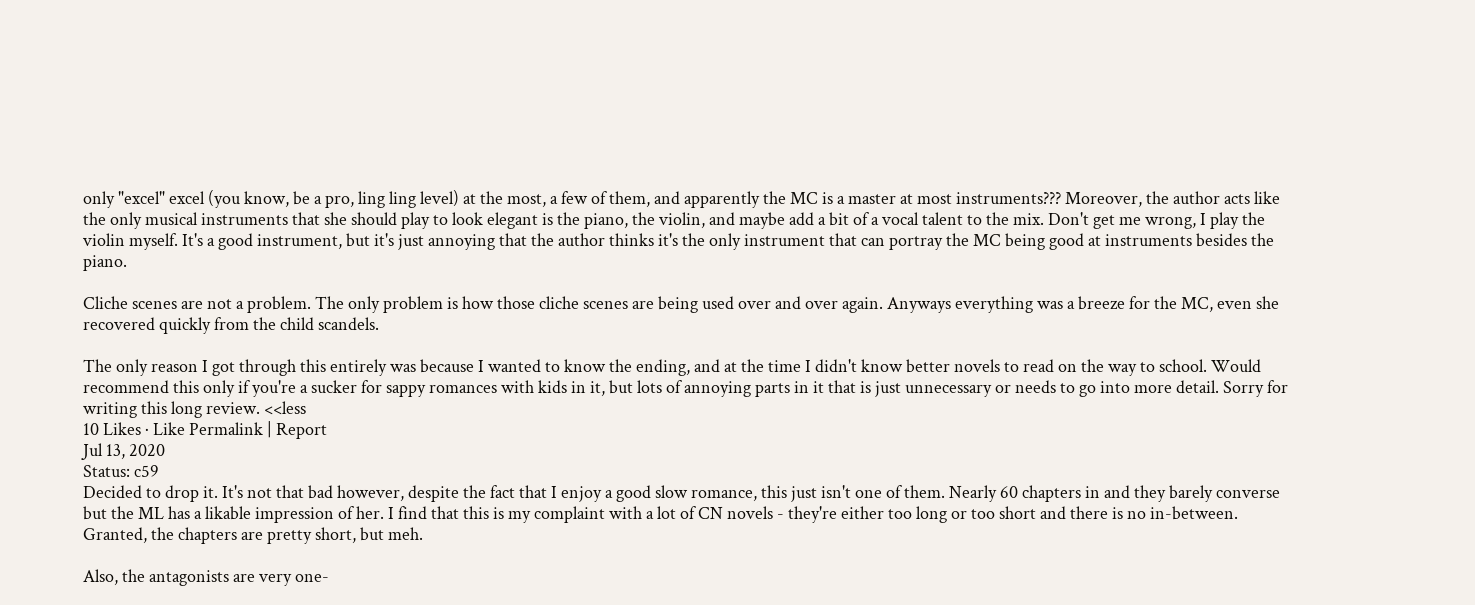only "excel" excel (you know, be a pro, ling ling level) at the most, a few of them, and apparently the MC is a master at most instruments??? Moreover, the author acts like the only musical instruments that she should play to look elegant is the piano, the violin, and maybe add a bit of a vocal talent to the mix. Don't get me wrong, I play the violin myself. It's a good instrument, but it's just annoying that the author thinks it's the only instrument that can portray the MC being good at instruments besides the piano.

Cliche scenes are not a problem. The only problem is how those cliche scenes are being used over and over again. Anyways everything was a breeze for the MC, even she recovered quickly from the child scandels.

The only reason I got through this entirely was because I wanted to know the ending, and at the time I didn't know better novels to read on the way to school. Would recommend this only if you're a sucker for sappy romances with kids in it, but lots of annoying parts in it that is just unnecessary or needs to go into more detail. Sorry for writing this long review. <<less
10 Likes · Like Permalink | Report
Jul 13, 2020
Status: c59
Decided to drop it. It's not that bad however, despite the fact that I enjoy a good slow romance, this just isn't one of them. Nearly 60 chapters in and they barely converse but the ML has a likable impression of her. I find that this is my complaint with a lot of CN novels - they're either too long or too short and there is no in-between. Granted, the chapters are pretty short, but meh.

Also, the antagonists are very one-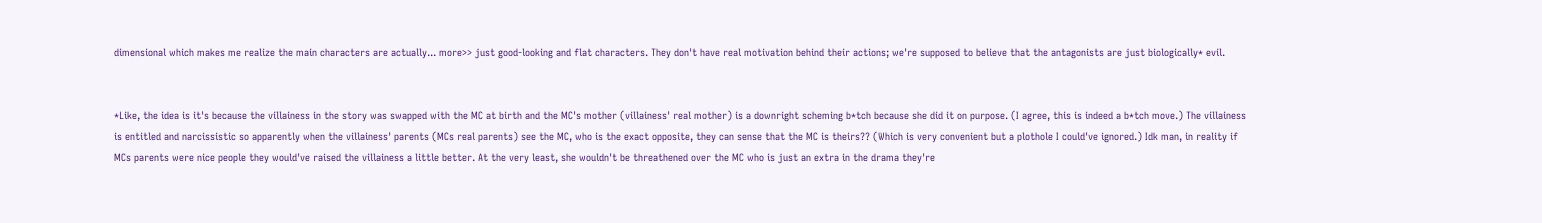dimensional which makes me realize the main characters are actually... more>> just good-looking and flat characters. They don't have real motivation behind their actions; we're supposed to believe that the antagonists are just biologically* evil.


*Like, the idea is it's because the villainess in the story was swapped with the MC at birth and the MC's mother (villainess' real mother) is a downright scheming b*tch because she did it on purpose. (I agree, this is indeed a b*tch move.) The villainess is entitled and narcissistic so apparently when the villainess' parents (MCs real parents) see the MC, who is the exact opposite, they can sense that the MC is theirs?? (Which is very convenient but a plothole I could've ignored.) Idk man, in reality if MCs parents were nice people they would've raised the villainess a little better. At the very least, she wouldn't be threathened over the MC who is just an extra in the drama they're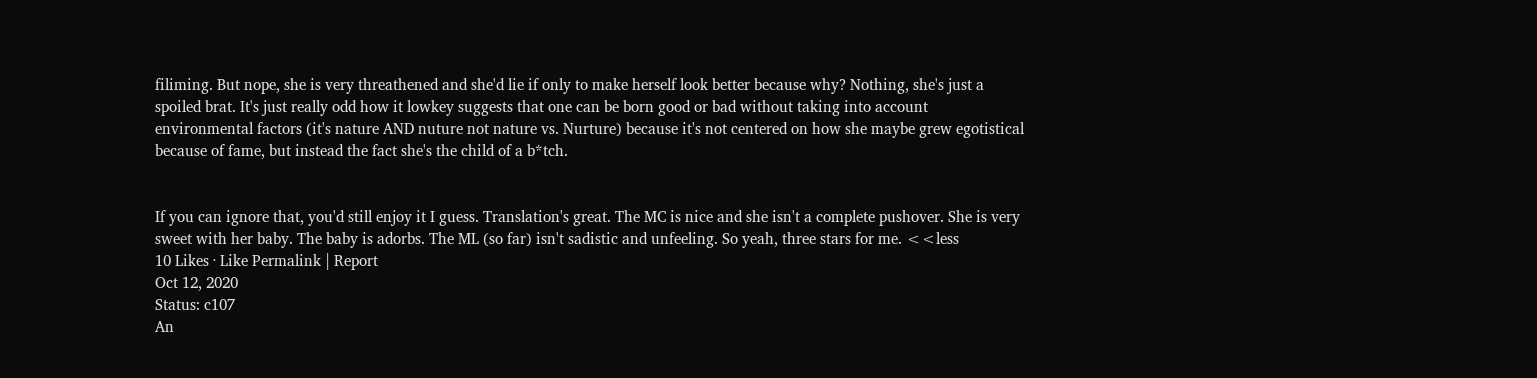filiming. But nope, she is very threathened and she'd lie if only to make herself look better because why? Nothing, she's just a spoiled brat. It's just really odd how it lowkey suggests that one can be born good or bad without taking into account environmental factors (it's nature AND nuture not nature vs. Nurture) because it's not centered on how she maybe grew egotistical because of fame, but instead the fact she's the child of a b*tch.


If you can ignore that, you'd still enjoy it I guess. Translation's great. The MC is nice and she isn't a complete pushover. She is very sweet with her baby. The baby is adorbs. The ML (so far) isn't sadistic and unfeeling. So yeah, three stars for me. <<less
10 Likes · Like Permalink | Report
Oct 12, 2020
Status: c107
An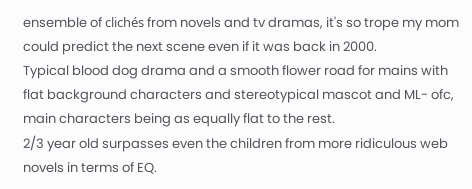ensemble of clichés from novels and tv dramas, it's so trope my mom could predict the next scene even if it was back in 2000.
Typical blood dog drama and a smooth flower road for mains with flat background characters and stereotypical mascot and ML- ofc, main characters being as equally flat to the rest.
2/3 year old surpasses even the children from more ridiculous web novels in terms of EQ.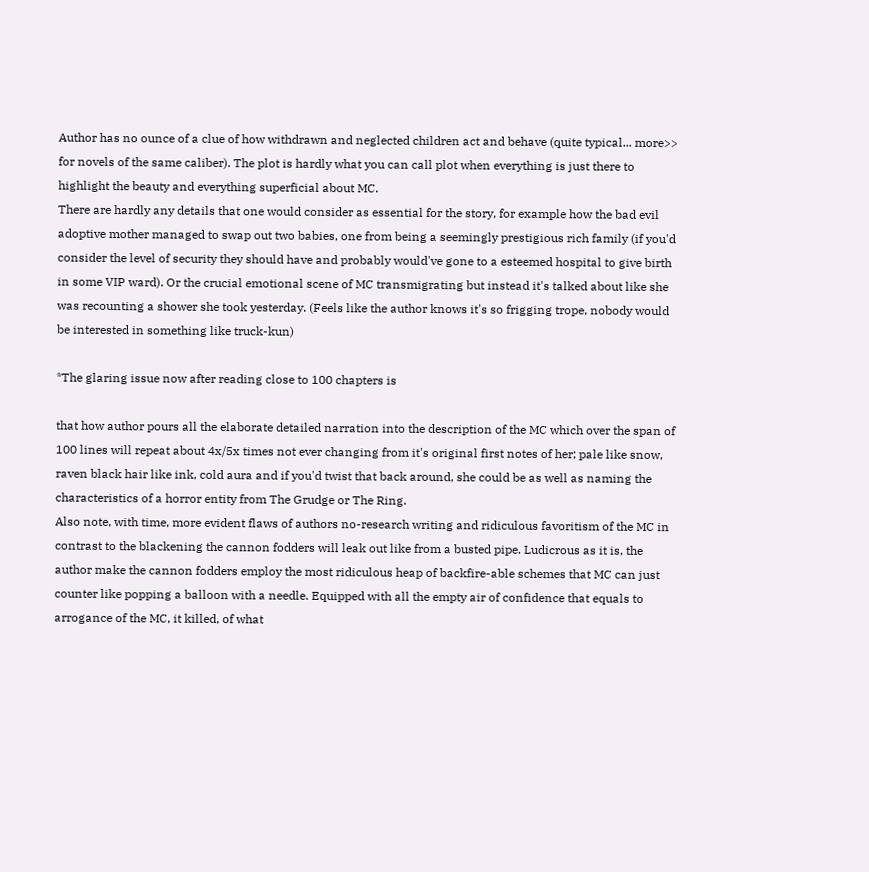Author has no ounce of a clue of how withdrawn and neglected children act and behave (quite typical... more>> for novels of the same caliber). The plot is hardly what you can call plot when everything is just there to highlight the beauty and everything superficial about MC.
There are hardly any details that one would consider as essential for the story, for example how the bad evil adoptive mother managed to swap out two babies, one from being a seemingly prestigious rich family (if you'd consider the level of security they should have and probably would've gone to a esteemed hospital to give birth in some VIP ward). Or the crucial emotional scene of MC transmigrating but instead it's talked about like she was recounting a shower she took yesterday. (Feels like the author knows it's so frigging trope, nobody would be interested in something like truck-kun)

*The glaring issue now after reading close to 100 chapters is

that how author pours all the elaborate detailed narration into the description of the MC which over the span of 100 lines will repeat about 4x/5x times not ever changing from it's original first notes of her; pale like snow, raven black hair like ink, cold aura and if you'd twist that back around, she could be as well as naming the characteristics of a horror entity from The Grudge or The Ring.
Also note, with time, more evident flaws of authors no-research writing and ridiculous favoritism of the MC in contrast to the blackening the cannon fodders will leak out like from a busted pipe. Ludicrous as it is, the author make the cannon fodders employ the most ridiculous heap of backfire-able schemes that MC can just counter like popping a balloon with a needle. Equipped with all the empty air of confidence that equals to arrogance of the MC, it killed, of what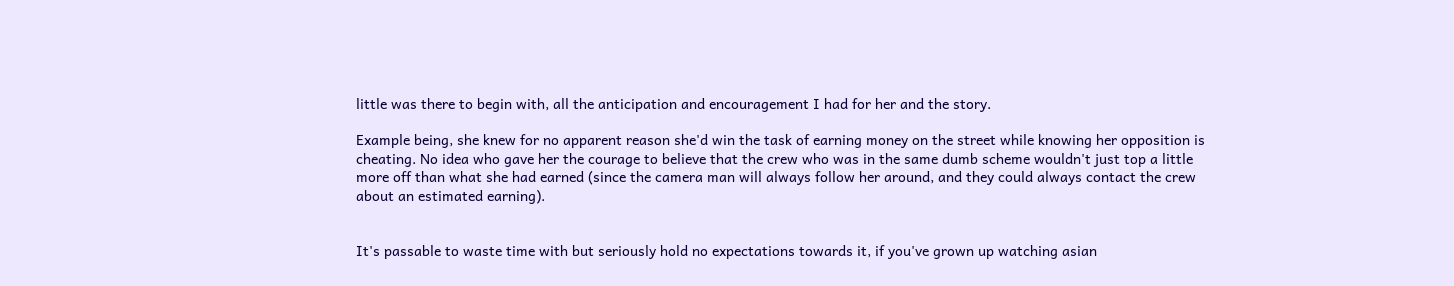little was there to begin with, all the anticipation and encouragement I had for her and the story.

Example being, she knew for no apparent reason she'd win the task of earning money on the street while knowing her opposition is cheating. No idea who gave her the courage to believe that the crew who was in the same dumb scheme wouldn't just top a little more off than what she had earned (since the camera man will always follow her around, and they could always contact the crew about an estimated earning).


It's passable to waste time with but seriously hold no expectations towards it, if you've grown up watching asian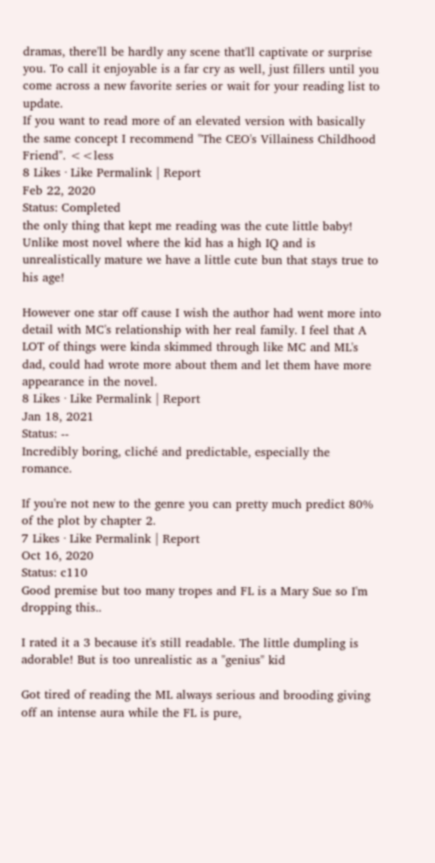dramas, there'll be hardly any scene that'll captivate or surprise you. To call it enjoyable is a far cry as well, just fillers until you come across a new favorite series or wait for your reading list to update.
If you want to read more of an elevated version with basically the same concept I recommend "The CEO's Villainess Childhood Friend". <<less
8 Likes · Like Permalink | Report
Feb 22, 2020
Status: Completed
the only thing that kept me reading was the cute little baby! Unlike most novel where the kid has a high IQ and is unrealistically mature we have a little cute bun that stays true to his age!

However one star off cause I wish the author had went more into detail with MC's relationship with her real family. I feel that A LOT of things were kinda skimmed through like MC and ML's dad, could had wrote more about them and let them have more appearance in the novel.
8 Likes · Like Permalink | Report
Jan 18, 2021
Status: --
Incredibly boring, cliché and predictable, especially the romance.

If you're not new to the genre you can pretty much predict 80% of the plot by chapter 2.
7 Likes · Like Permalink | Report
Oct 16, 2020
Status: c110
Good premise but too many tropes and FL is a Mary Sue so I'm dropping this..

I rated it a 3 because it's still readable. The little dumpling is adorable! But is too unrealistic as a "genius" kid

Got tired of reading the ML always serious and brooding giving off an intense aura while the FL is pure,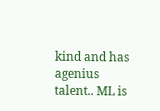kind and has agenius talent.. ML is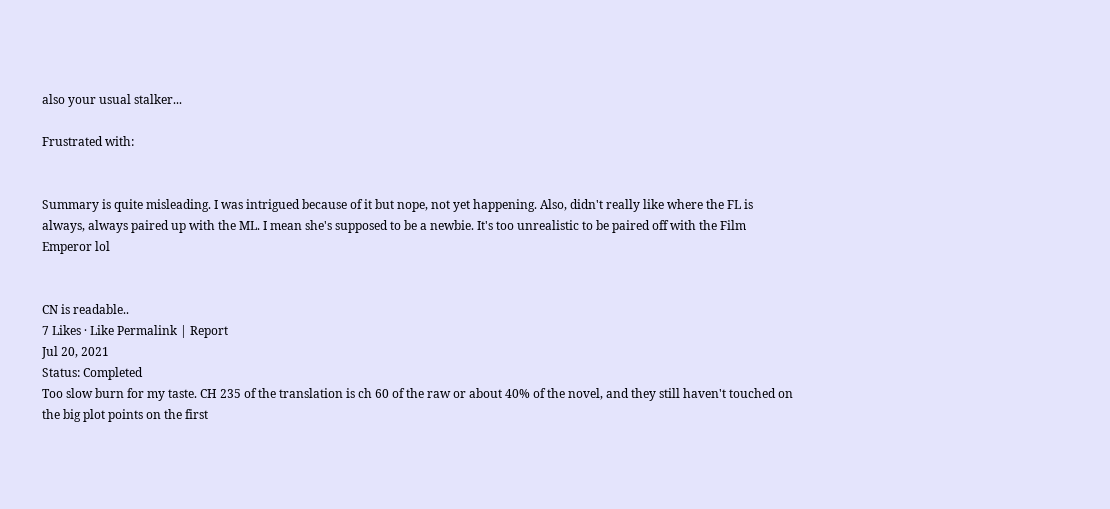also your usual stalker...

Frustrated with:


Summary is quite misleading. I was intrigued because of it but nope, not yet happening. Also, didn't really like where the FL is always, always paired up with the ML. I mean she's supposed to be a newbie. It's too unrealistic to be paired off with the Film Emperor lol


CN is readable..
7 Likes · Like Permalink | Report
Jul 20, 2021
Status: Completed
Too slow burn for my taste. CH 235 of the translation is ch 60 of the raw or about 40% of the novel, and they still haven't touched on the big plot points on the first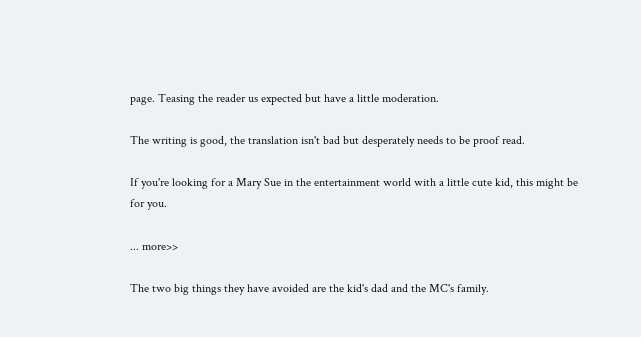page. Teasing the reader us expected but have a little moderation.

The writing is good, the translation isn't bad but desperately needs to be proof read.

If you're looking for a Mary Sue in the entertainment world with a little cute kid, this might be for you.

... more>>

The two big things they have avoided are the kid's dad and the MC's family.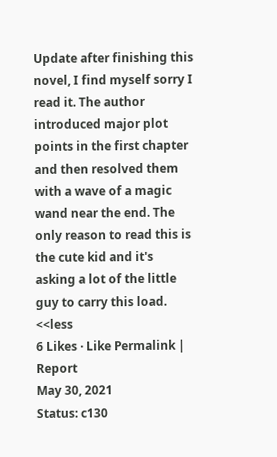Update after finishing this novel, I find myself sorry I read it. The author introduced major plot points in the first chapter and then resolved them with a wave of a magic wand near the end. The only reason to read this is the cute kid and it's asking a lot of the little guy to carry this load. <<less
6 Likes · Like Permalink | Report
May 30, 2021
Status: c130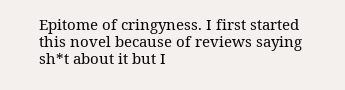Epitome of cringyness. I first started this novel because of reviews saying sh*t about it but I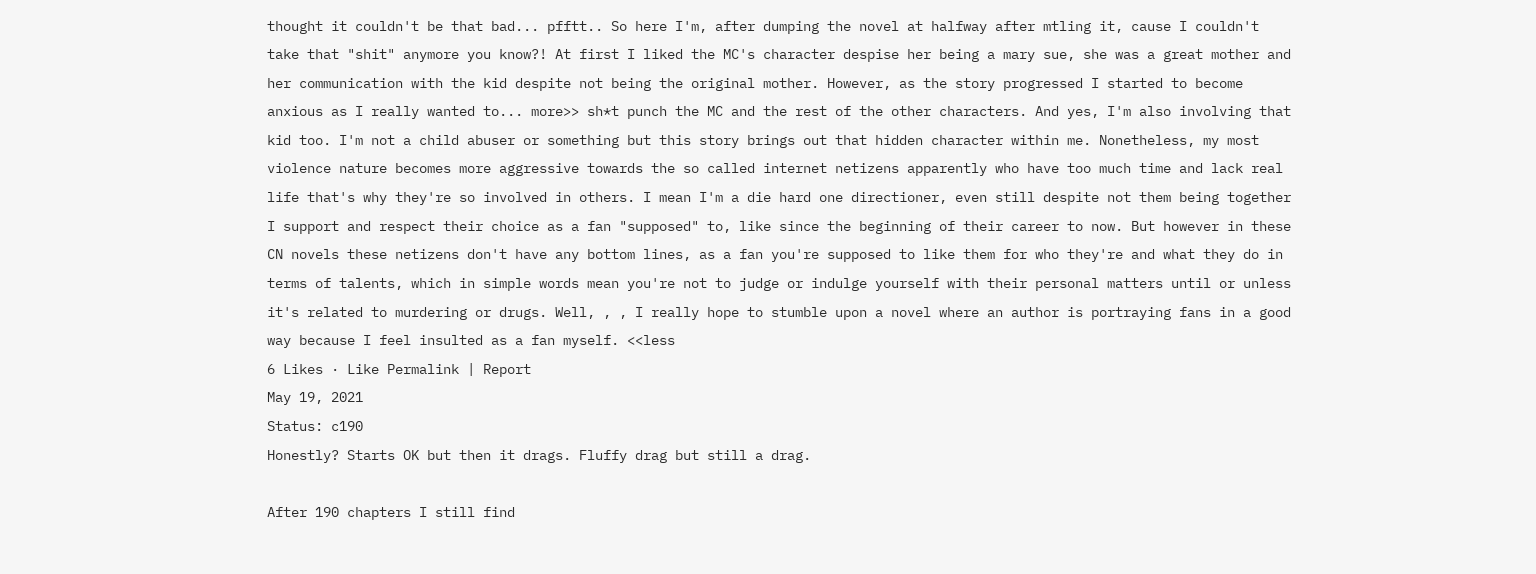thought it couldn't be that bad... pfftt.. So here I'm, after dumping the novel at halfway after mtling it, cause I couldn't take that "shit" anymore you know?! At first I liked the MC's character despise her being a mary sue, she was a great mother and her communication with the kid despite not being the original mother. However, as the story progressed I started to become anxious as I really wanted to... more>> sh*t punch the MC and the rest of the other characters. And yes, I'm also involving that kid too. I'm not a child abuser or something but this story brings out that hidden character within me. Nonetheless, my most violence nature becomes more aggressive towards the so called internet netizens apparently who have too much time and lack real life that's why they're so involved in others. I mean I'm a die hard one directioner, even still despite not them being together I support and respect their choice as a fan "supposed" to, like since the beginning of their career to now. But however in these CN novels these netizens don't have any bottom lines, as a fan you're supposed to like them for who they're and what they do in terms of talents, which in simple words mean you're not to judge or indulge yourself with their personal matters until or unless it's related to murdering or drugs. Well, , , I really hope to stumble upon a novel where an author is portraying fans in a good way because I feel insulted as a fan myself. <<less
6 Likes · Like Permalink | Report
May 19, 2021
Status: c190
Honestly? Starts OK but then it drags. Fluffy drag but still a drag.

After 190 chapters I still find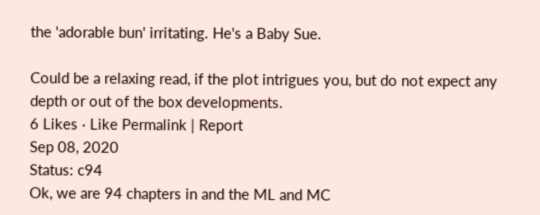the 'adorable bun' irritating. He's a Baby Sue.

Could be a relaxing read, if the plot intrigues you, but do not expect any depth or out of the box developments.
6 Likes · Like Permalink | Report
Sep 08, 2020
Status: c94
Ok, we are 94 chapters in and the ML and MC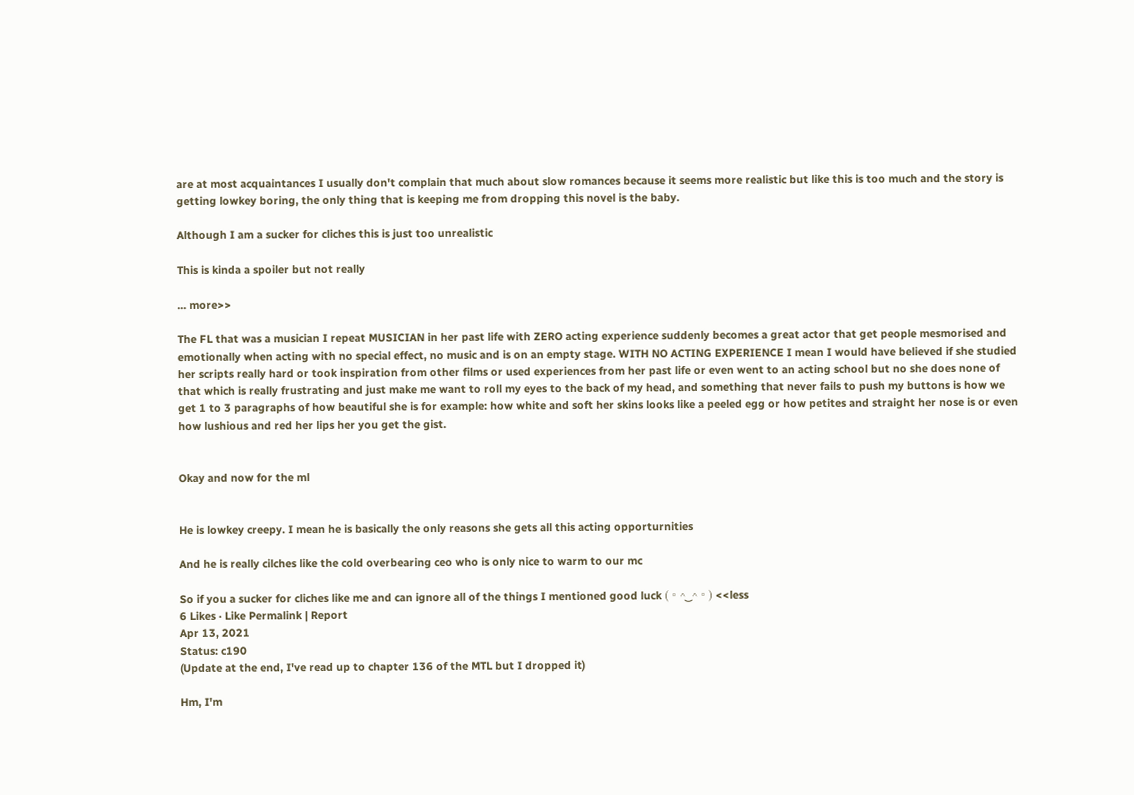are at most acquaintances I usually don't complain that much about slow romances because it seems more realistic but like this is too much and the story is getting lowkey boring, the only thing that is keeping me from dropping this novel is the baby.

Although I am a sucker for cliches this is just too unrealistic

This is kinda a spoiler but not really

... more>>

The FL that was a musician I repeat MUSICIAN in her past life with ZERO acting experience suddenly becomes a great actor that get people mesmorised and emotionally when acting with no special effect, no music and is on an empty stage. WITH NO ACTING EXPERIENCE I mean I would have believed if she studied her scripts really hard or took inspiration from other films or used experiences from her past life or even went to an acting school but no she does none of that which is really frustrating and just make me want to roll my eyes to the back of my head, and something that never fails to push my buttons is how we get 1 to 3 paragraphs of how beautiful she is for example: how white and soft her skins looks like a peeled egg or how petites and straight her nose is or even how lushious and red her lips her you get the gist.


Okay and now for the ml


He is lowkey creepy. I mean he is basically the only reasons she gets all this acting opporturnities

And he is really cilches like the cold overbearing ceo who is only nice to warm to our mc

So if you a sucker for cliches like me and can ignore all of the things I mentioned good luck (。^‿^。) <<less
6 Likes · Like Permalink | Report
Apr 13, 2021
Status: c190
(Update at the end, I've read up to chapter 136 of the MTL but I dropped it)

Hm, I'm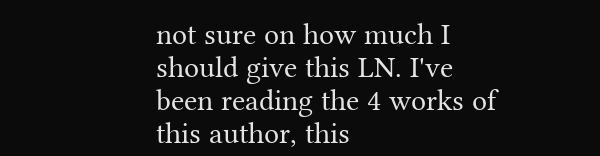not sure on how much I should give this LN. I've been reading the 4 works of this author, this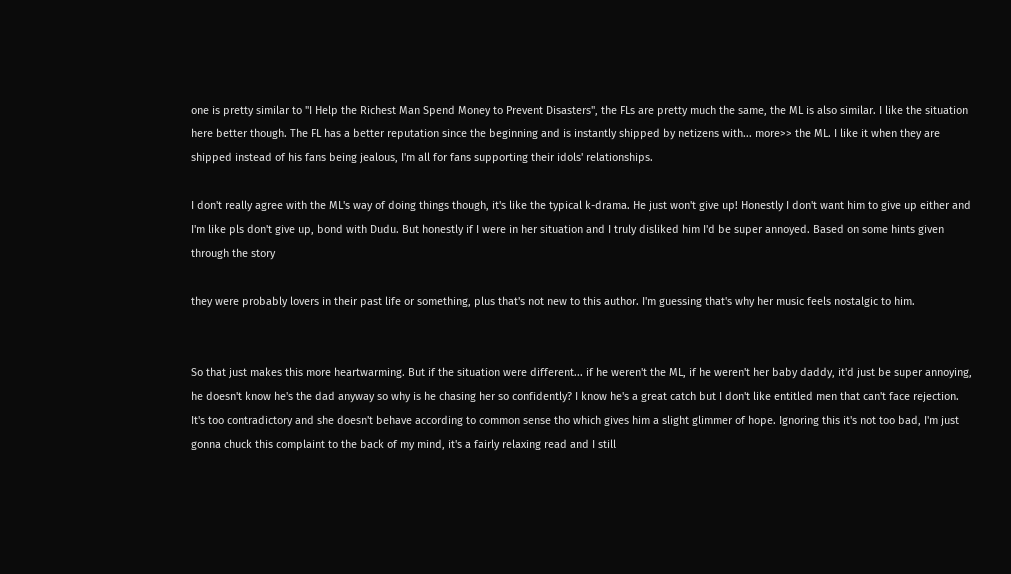one is pretty similar to "I Help the Richest Man Spend Money to Prevent Disasters", the FLs are pretty much the same, the ML is also similar. I like the situation here better though. The FL has a better reputation since the beginning and is instantly shipped by netizens with... more>> the ML. I like it when they are shipped instead of his fans being jealous, I'm all for fans supporting their idols' relationships.

I don't really agree with the ML's way of doing things though, it's like the typical k-drama. He just won't give up! Honestly I don't want him to give up either and I'm like pls don't give up, bond with Dudu. But honestly if I were in her situation and I truly disliked him I'd be super annoyed. Based on some hints given through the story

they were probably lovers in their past life or something, plus that's not new to this author. I'm guessing that's why her music feels nostalgic to him.


So that just makes this more heartwarming. But if the situation were different... if he weren't the ML, if he weren't her baby daddy, it'd just be super annoying, he doesn't know he's the dad anyway so why is he chasing her so confidently? I know he's a great catch but I don't like entitled men that can't face rejection. It's too contradictory and she doesn't behave according to common sense tho which gives him a slight glimmer of hope. Ignoring this it's not too bad, I'm just gonna chuck this complaint to the back of my mind, it's a fairly relaxing read and I still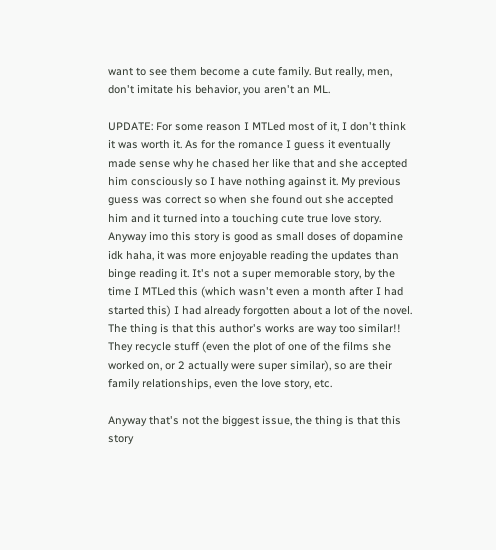want to see them become a cute family. But really, men, don't imitate his behavior, you aren't an ML.

UPDATE: For some reason I MTLed most of it, I don't think it was worth it. As for the romance I guess it eventually made sense why he chased her like that and she accepted him consciously so I have nothing against it. My previous guess was correct so when she found out she accepted him and it turned into a touching cute true love story. Anyway imo this story is good as small doses of dopamine idk haha, it was more enjoyable reading the updates than binge reading it. It's not a super memorable story, by the time I MTLed this (which wasn't even a month after I had started this) I had already forgotten about a lot of the novel. The thing is that this author's works are way too similar!! They recycle stuff (even the plot of one of the films she worked on, or 2 actually were super similar), so are their family relationships, even the love story, etc.

Anyway that's not the biggest issue, the thing is that this story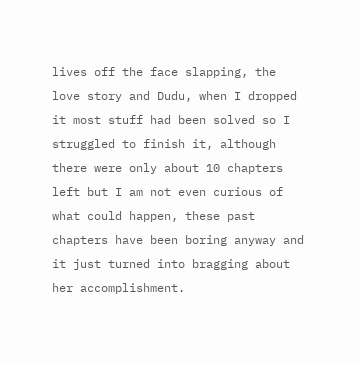lives off the face slapping, the love story and Dudu, when I dropped it most stuff had been solved so I struggled to finish it, although there were only about 10 chapters left but I am not even curious of what could happen, these past chapters have been boring anyway and it just turned into bragging about her accomplishment.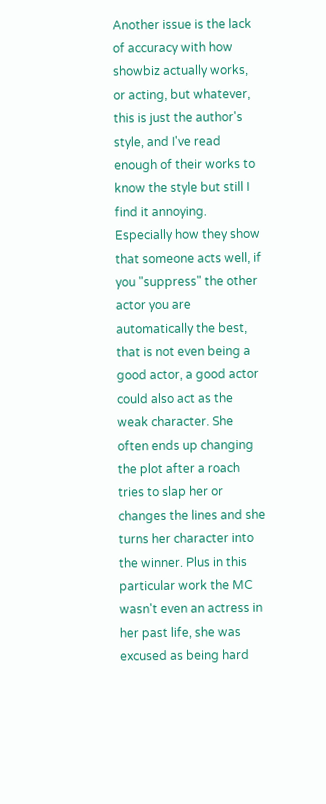Another issue is the lack of accuracy with how showbiz actually works, or acting, but whatever, this is just the author's style, and I've read enough of their works to know the style but still I find it annoying. Especially how they show that someone acts well, if you "suppress" the other actor you are automatically the best, that is not even being a good actor, a good actor could also act as the weak character. She often ends up changing the plot after a roach tries to slap her or changes the lines and she turns her character into the winner. Plus in this particular work the MC wasn't even an actress in her past life, she was excused as being hard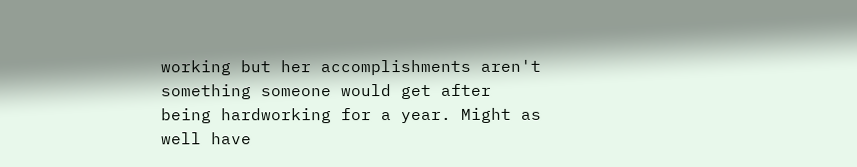working but her accomplishments aren't something someone would get after being hardworking for a year. Might as well have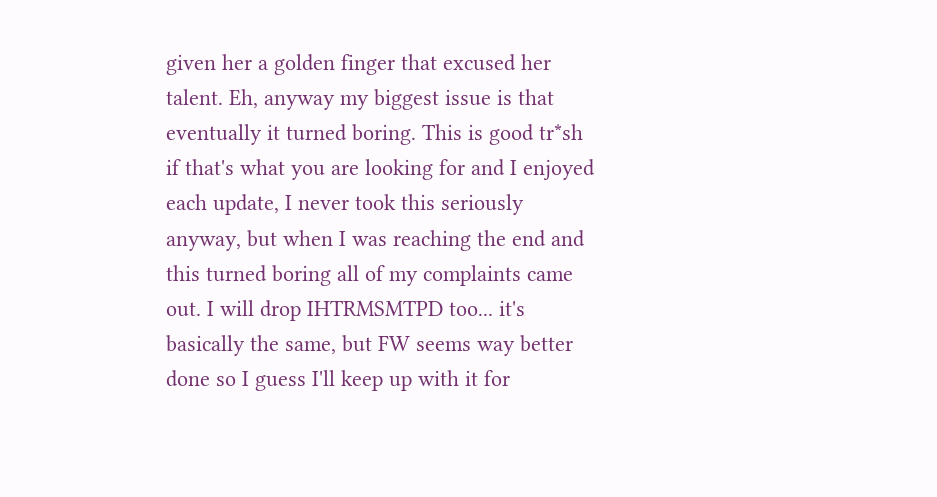given her a golden finger that excused her talent. Eh, anyway my biggest issue is that eventually it turned boring. This is good tr*sh if that's what you are looking for and I enjoyed each update, I never took this seriously anyway, but when I was reaching the end and this turned boring all of my complaints came out. I will drop IHTRMSMTPD too... it's basically the same, but FW seems way better done so I guess I'll keep up with it for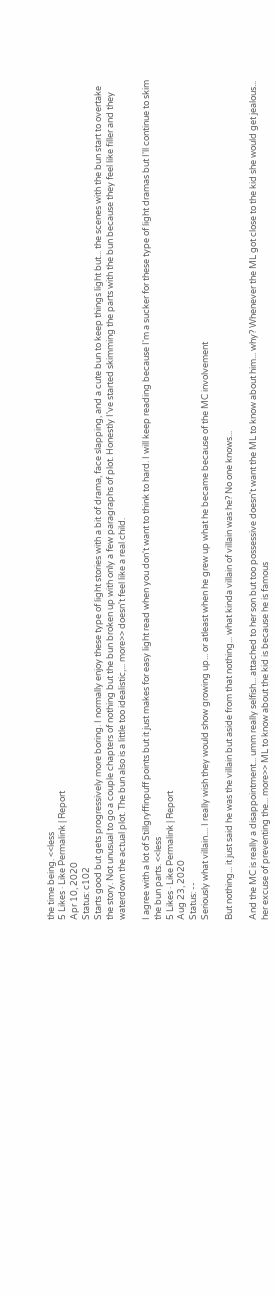the time being. <<less
5 Likes · Like Permalink | Report
Apr 10, 2020
Status: c102
Starts good but gets progressively more boring. I normally enjoy these type of light stories with a bit of drama, face slapping, and a cute bun to keep things light but... the scenes with the bun start to overtake the story. Not unusual to go a couple chapters of nothing but the bun broken up with only a few paragraphs of plot. Honestly I've started skimming the parts with the bun because they feel like filler and they waterdown the actual plot. The bun also is a little too idealistic,... more>> doesn't feel like a real child.

I agree with a lot of Stillgryffinpuff points but it just makes for easy light read when you don't want to think to hard. I will keep reading because I'm a sucker for these type of light dramas but I'll continue to skim the bun parts. <<less
5 Likes · Like Permalink | Report
Aug 23, 2020
Status: --
Seriously what villain.... I really wish they would show growing up... or atleast when he grew up what he became because of the MC involvement

But nothing... it just said he was the villain but aside from that nothing... what kinda villain of villain was he? No one knows...

And the MC is really a disappointment... umm really selfish... attached to her son but too possessive doesn't want the ML to know about him... why? Whenever the ML got close to the kid she would get jealous... her excuse of preventing the... more>> ML to know about the kid is because he is famous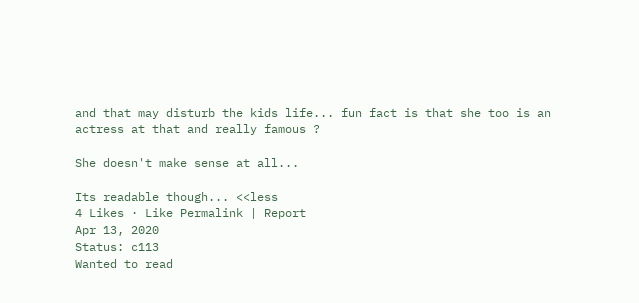and that may disturb the kids life... fun fact is that she too is an actress at that and really famous ?

She doesn't make sense at all...

Its readable though... <<less
4 Likes · Like Permalink | Report
Apr 13, 2020
Status: c113
Wanted to read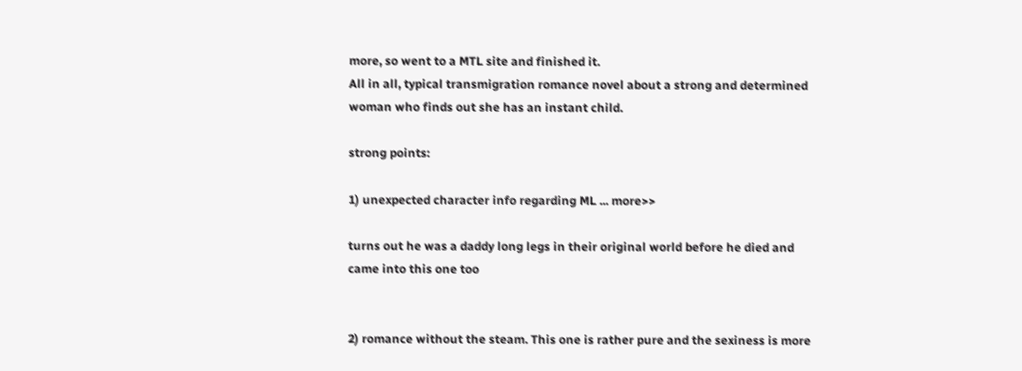more, so went to a MTL site and finished it.
All in all, typical transmigration romance novel about a strong and determined woman who finds out she has an instant child.

strong points:

1) unexpected character info regarding ML ... more>>

turns out he was a daddy long legs in their original world before he died and came into this one too


2) romance without the steam. This one is rather pure and the sexiness is more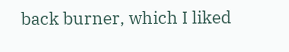back burner, which I liked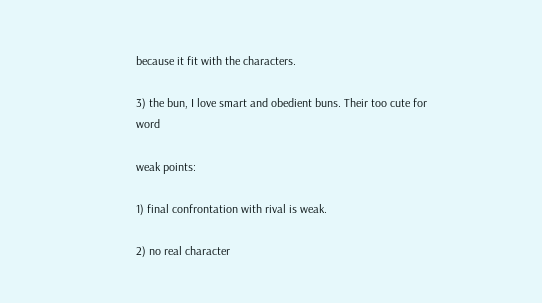because it fit with the characters.

3) the bun, I love smart and obedient buns. Their too cute for word

weak points:

1) final confrontation with rival is weak.

2) no real character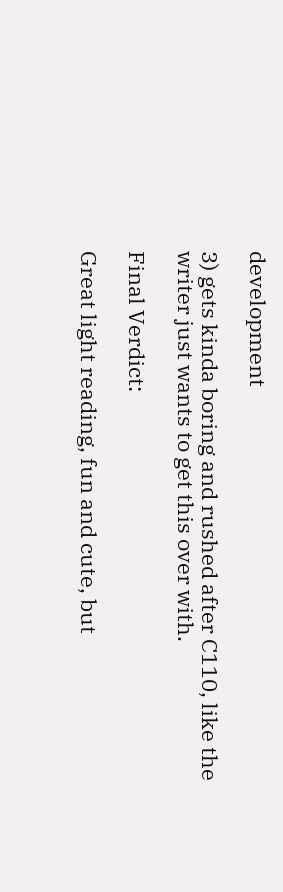development

3) gets kinda boring and rushed after C110, like the writer just wants to get this over with.

Final Verdict:

Great light reading, fun and cute, but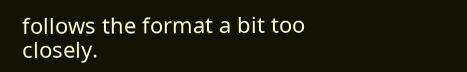follows the format a bit too closely.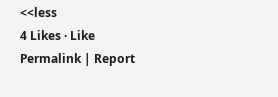<<less
4 Likes · Like Permalink | Report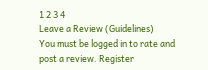1 2 3 4
Leave a Review (Guidelines)
You must be logged in to rate and post a review. Register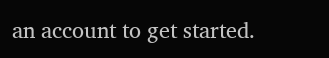an account to get started.